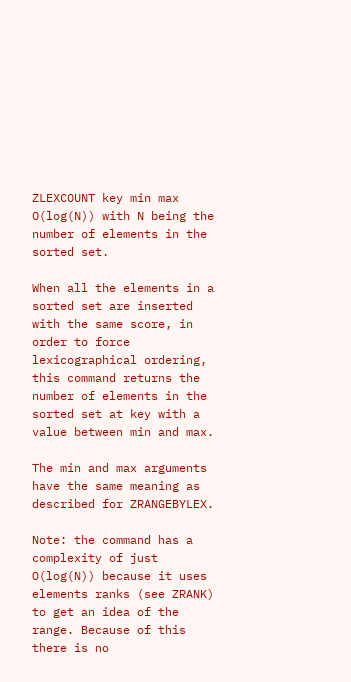ZLEXCOUNT key min max
O(log(N)) with N being the number of elements in the sorted set.

When all the elements in a sorted set are inserted with the same score, in order to force lexicographical ordering, this command returns the number of elements in the sorted set at key with a value between min and max.

The min and max arguments have the same meaning as described for ZRANGEBYLEX.

Note: the command has a complexity of just O(log(N)) because it uses elements ranks (see ZRANK) to get an idea of the range. Because of this there is no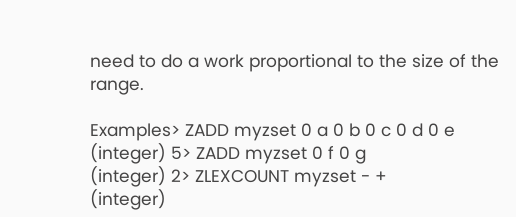need to do a work proportional to the size of the range.

Examples> ZADD myzset 0 a 0 b 0 c 0 d 0 e
(integer) 5> ZADD myzset 0 f 0 g
(integer) 2> ZLEXCOUNT myzset - +
(integer)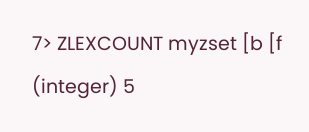7> ZLEXCOUNT myzset [b [f
(integer) 5